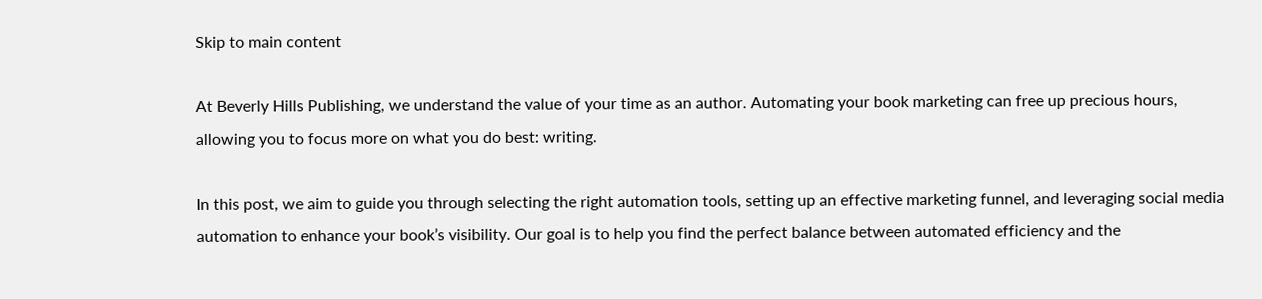Skip to main content

At Beverly Hills Publishing, we understand the value of your time as an author. Automating your book marketing can free up precious hours, allowing you to focus more on what you do best: writing.

In this post, we aim to guide you through selecting the right automation tools, setting up an effective marketing funnel, and leveraging social media automation to enhance your book’s visibility. Our goal is to help you find the perfect balance between automated efficiency and the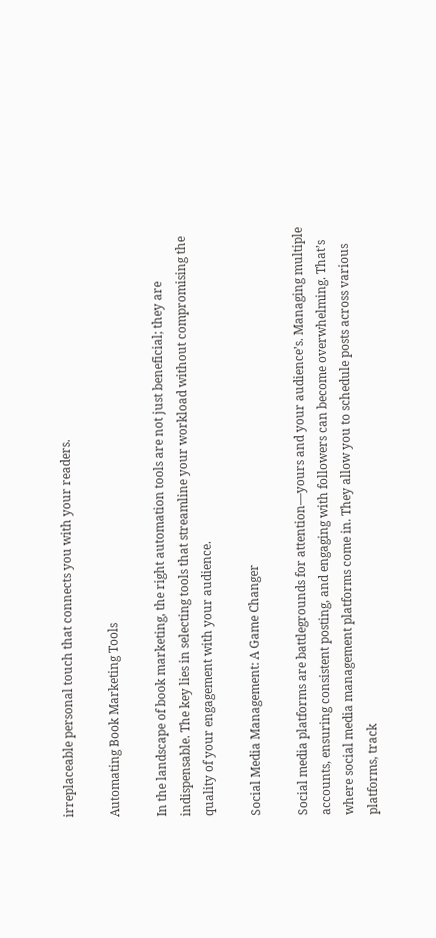irreplaceable personal touch that connects you with your readers.

Automating Book Marketing Tools

In the landscape of book marketing, the right automation tools are not just beneficial; they are indispensable. The key lies in selecting tools that streamline your workload without compromising the quality of your engagement with your audience.

Social Media Management: A Game Changer

Social media platforms are battlegrounds for attention—yours and your audience’s. Managing multiple accounts, ensuring consistent posting, and engaging with followers can become overwhelming. That’s where social media management platforms come in. They allow you to schedule posts across various platforms, track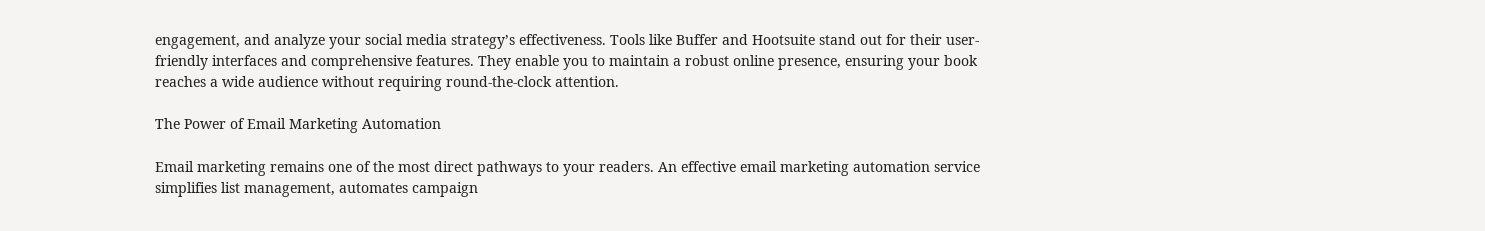engagement, and analyze your social media strategy’s effectiveness. Tools like Buffer and Hootsuite stand out for their user-friendly interfaces and comprehensive features. They enable you to maintain a robust online presence, ensuring your book reaches a wide audience without requiring round-the-clock attention.

The Power of Email Marketing Automation

Email marketing remains one of the most direct pathways to your readers. An effective email marketing automation service simplifies list management, automates campaign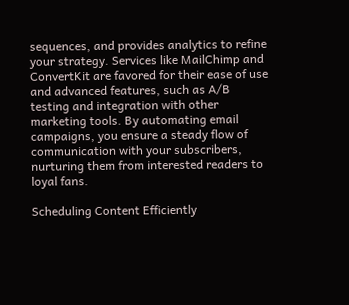sequences, and provides analytics to refine your strategy. Services like MailChimp and ConvertKit are favored for their ease of use and advanced features, such as A/B testing and integration with other marketing tools. By automating email campaigns, you ensure a steady flow of communication with your subscribers, nurturing them from interested readers to loyal fans.

Scheduling Content Efficiently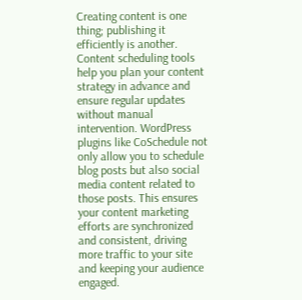Creating content is one thing; publishing it efficiently is another. Content scheduling tools help you plan your content strategy in advance and ensure regular updates without manual intervention. WordPress plugins like CoSchedule not only allow you to schedule blog posts but also social media content related to those posts. This ensures your content marketing efforts are synchronized and consistent, driving more traffic to your site and keeping your audience engaged.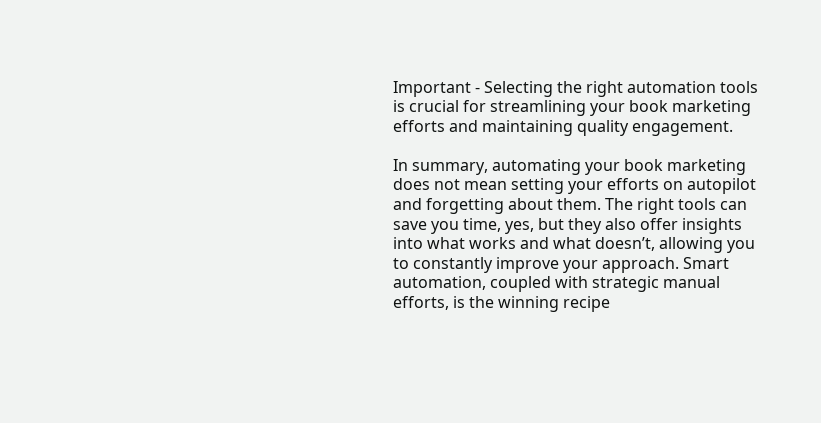Important - Selecting the right automation tools is crucial for streamlining your book marketing efforts and maintaining quality engagement.

In summary, automating your book marketing does not mean setting your efforts on autopilot and forgetting about them. The right tools can save you time, yes, but they also offer insights into what works and what doesn’t, allowing you to constantly improve your approach. Smart automation, coupled with strategic manual efforts, is the winning recipe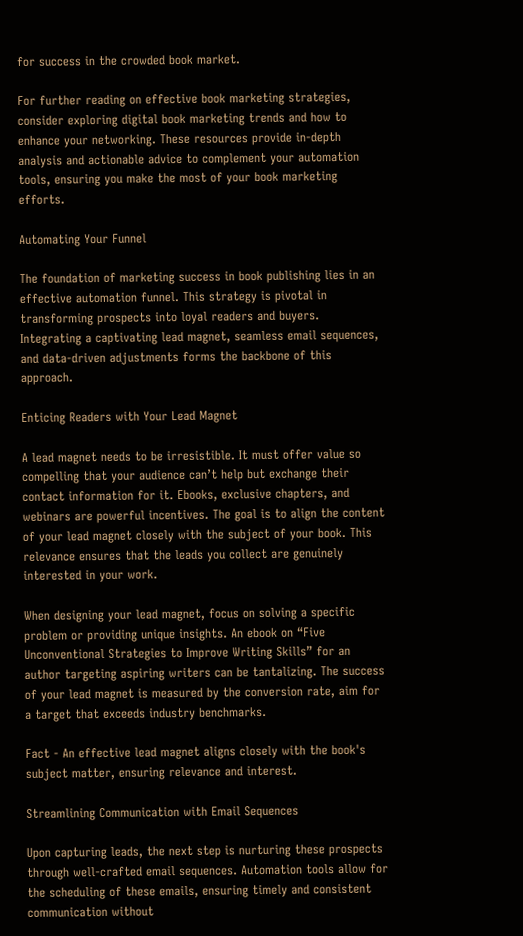for success in the crowded book market.

For further reading on effective book marketing strategies, consider exploring digital book marketing trends and how to enhance your networking. These resources provide in-depth analysis and actionable advice to complement your automation tools, ensuring you make the most of your book marketing efforts.

Automating Your Funnel

The foundation of marketing success in book publishing lies in an effective automation funnel. This strategy is pivotal in transforming prospects into loyal readers and buyers. Integrating a captivating lead magnet, seamless email sequences, and data-driven adjustments forms the backbone of this approach.

Enticing Readers with Your Lead Magnet

A lead magnet needs to be irresistible. It must offer value so compelling that your audience can’t help but exchange their contact information for it. Ebooks, exclusive chapters, and webinars are powerful incentives. The goal is to align the content of your lead magnet closely with the subject of your book. This relevance ensures that the leads you collect are genuinely interested in your work.

When designing your lead magnet, focus on solving a specific problem or providing unique insights. An ebook on “Five Unconventional Strategies to Improve Writing Skills” for an author targeting aspiring writers can be tantalizing. The success of your lead magnet is measured by the conversion rate, aim for a target that exceeds industry benchmarks.

Fact - An effective lead magnet aligns closely with the book's subject matter, ensuring relevance and interest.

Streamlining Communication with Email Sequences

Upon capturing leads, the next step is nurturing these prospects through well-crafted email sequences. Automation tools allow for the scheduling of these emails, ensuring timely and consistent communication without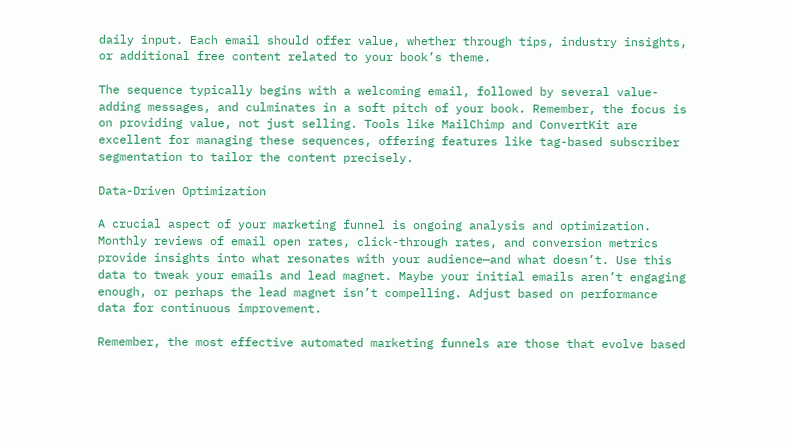daily input. Each email should offer value, whether through tips, industry insights, or additional free content related to your book’s theme.

The sequence typically begins with a welcoming email, followed by several value-adding messages, and culminates in a soft pitch of your book. Remember, the focus is on providing value, not just selling. Tools like MailChimp and ConvertKit are excellent for managing these sequences, offering features like tag-based subscriber segmentation to tailor the content precisely.

Data-Driven Optimization

A crucial aspect of your marketing funnel is ongoing analysis and optimization. Monthly reviews of email open rates, click-through rates, and conversion metrics provide insights into what resonates with your audience—and what doesn’t. Use this data to tweak your emails and lead magnet. Maybe your initial emails aren’t engaging enough, or perhaps the lead magnet isn’t compelling. Adjust based on performance data for continuous improvement.

Remember, the most effective automated marketing funnels are those that evolve based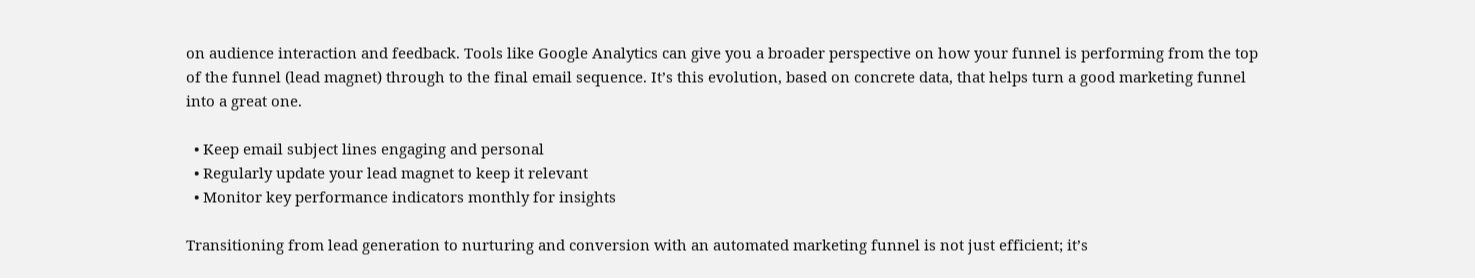on audience interaction and feedback. Tools like Google Analytics can give you a broader perspective on how your funnel is performing from the top of the funnel (lead magnet) through to the final email sequence. It’s this evolution, based on concrete data, that helps turn a good marketing funnel into a great one.

  • Keep email subject lines engaging and personal
  • Regularly update your lead magnet to keep it relevant
  • Monitor key performance indicators monthly for insights

Transitioning from lead generation to nurturing and conversion with an automated marketing funnel is not just efficient; it’s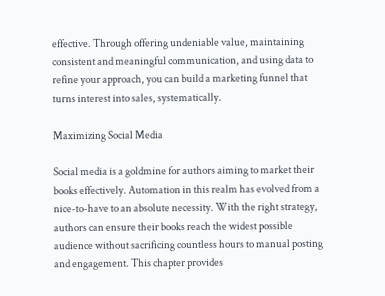effective. Through offering undeniable value, maintaining consistent and meaningful communication, and using data to refine your approach, you can build a marketing funnel that turns interest into sales, systematically.

Maximizing Social Media

Social media is a goldmine for authors aiming to market their books effectively. Automation in this realm has evolved from a nice-to-have to an absolute necessity. With the right strategy, authors can ensure their books reach the widest possible audience without sacrificing countless hours to manual posting and engagement. This chapter provides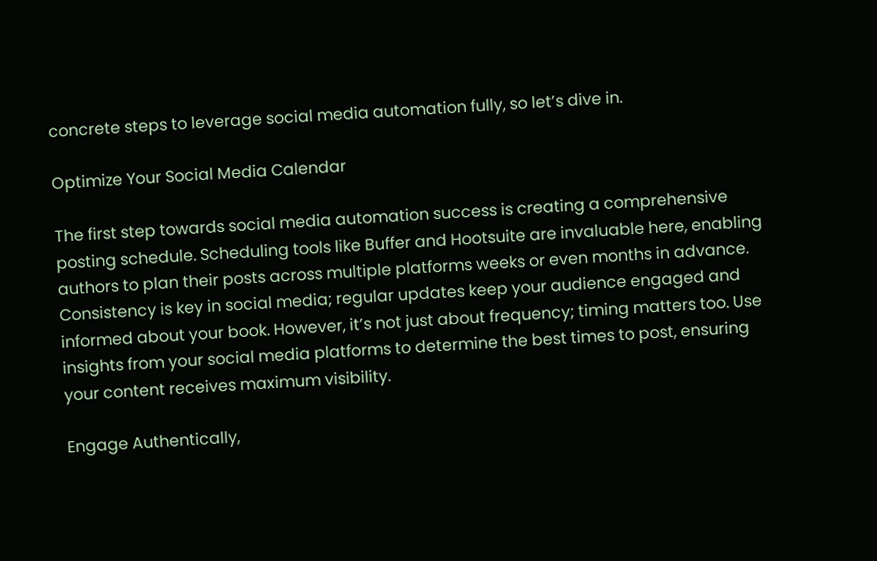concrete steps to leverage social media automation fully, so let’s dive in.

Optimize Your Social Media Calendar

The first step towards social media automation success is creating a comprehensive posting schedule. Scheduling tools like Buffer and Hootsuite are invaluable here, enabling authors to plan their posts across multiple platforms weeks or even months in advance. Consistency is key in social media; regular updates keep your audience engaged and informed about your book. However, it’s not just about frequency; timing matters too. Use insights from your social media platforms to determine the best times to post, ensuring your content receives maximum visibility.

Engage Authentically,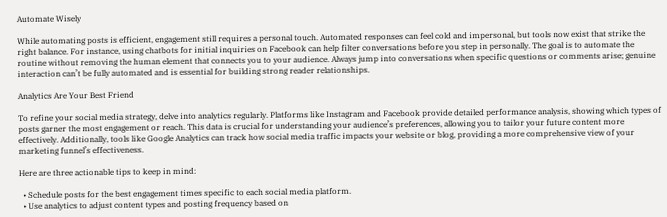Automate Wisely

While automating posts is efficient, engagement still requires a personal touch. Automated responses can feel cold and impersonal, but tools now exist that strike the right balance. For instance, using chatbots for initial inquiries on Facebook can help filter conversations before you step in personally. The goal is to automate the routine without removing the human element that connects you to your audience. Always jump into conversations when specific questions or comments arise; genuine interaction can’t be fully automated and is essential for building strong reader relationships.

Analytics Are Your Best Friend

To refine your social media strategy, delve into analytics regularly. Platforms like Instagram and Facebook provide detailed performance analysis, showing which types of posts garner the most engagement or reach. This data is crucial for understanding your audience’s preferences, allowing you to tailor your future content more effectively. Additionally, tools like Google Analytics can track how social media traffic impacts your website or blog, providing a more comprehensive view of your marketing funnel’s effectiveness.

Here are three actionable tips to keep in mind:

  • Schedule posts for the best engagement times specific to each social media platform.
  • Use analytics to adjust content types and posting frequency based on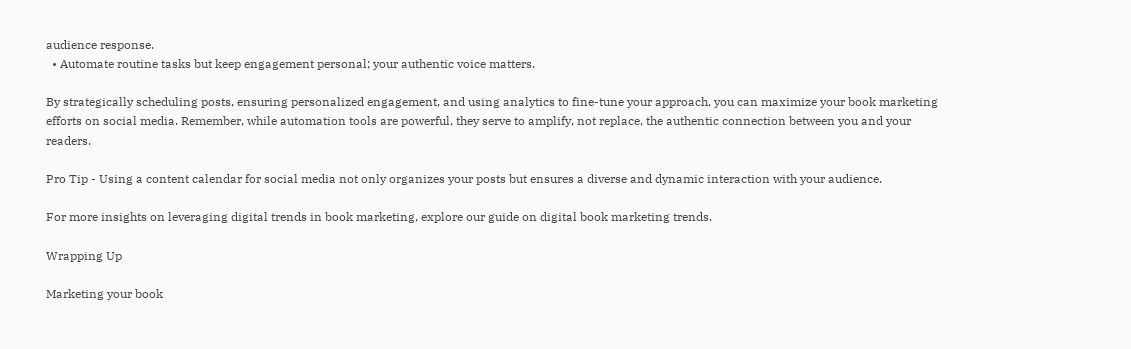audience response.
  • Automate routine tasks but keep engagement personal; your authentic voice matters.

By strategically scheduling posts, ensuring personalized engagement, and using analytics to fine-tune your approach, you can maximize your book marketing efforts on social media. Remember, while automation tools are powerful, they serve to amplify, not replace, the authentic connection between you and your readers.

Pro Tip - Using a content calendar for social media not only organizes your posts but ensures a diverse and dynamic interaction with your audience.

For more insights on leveraging digital trends in book marketing, explore our guide on digital book marketing trends.

Wrapping Up

Marketing your book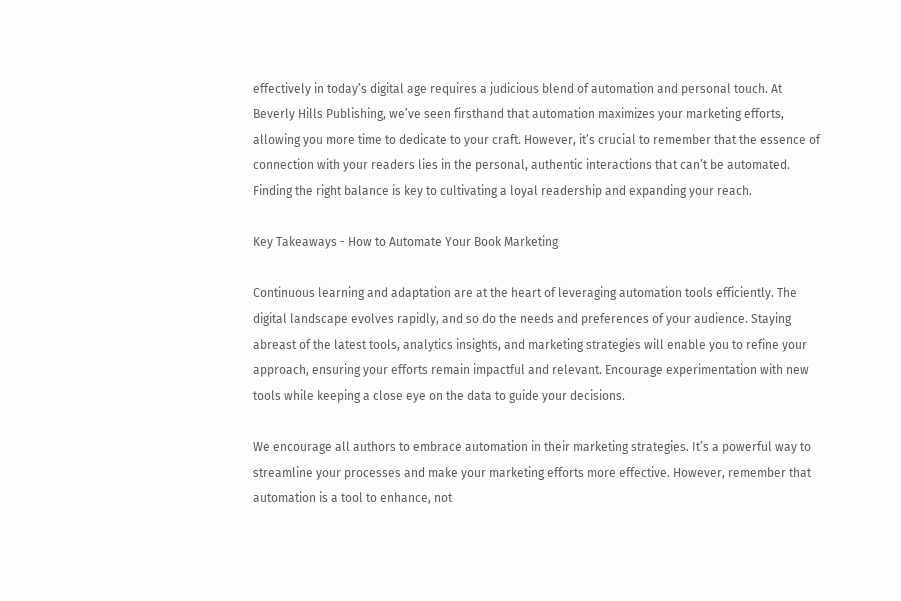effectively in today’s digital age requires a judicious blend of automation and personal touch. At Beverly Hills Publishing, we’ve seen firsthand that automation maximizes your marketing efforts, allowing you more time to dedicate to your craft. However, it’s crucial to remember that the essence of connection with your readers lies in the personal, authentic interactions that can’t be automated. Finding the right balance is key to cultivating a loyal readership and expanding your reach.

Key Takeaways - How to Automate Your Book Marketing

Continuous learning and adaptation are at the heart of leveraging automation tools efficiently. The digital landscape evolves rapidly, and so do the needs and preferences of your audience. Staying abreast of the latest tools, analytics insights, and marketing strategies will enable you to refine your approach, ensuring your efforts remain impactful and relevant. Encourage experimentation with new tools while keeping a close eye on the data to guide your decisions.

We encourage all authors to embrace automation in their marketing strategies. It’s a powerful way to streamline your processes and make your marketing efforts more effective. However, remember that automation is a tool to enhance, not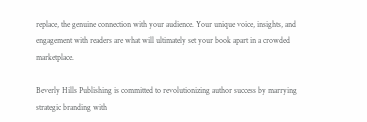replace, the genuine connection with your audience. Your unique voice, insights, and engagement with readers are what will ultimately set your book apart in a crowded marketplace.

Beverly Hills Publishing is committed to revolutionizing author success by marrying strategic branding with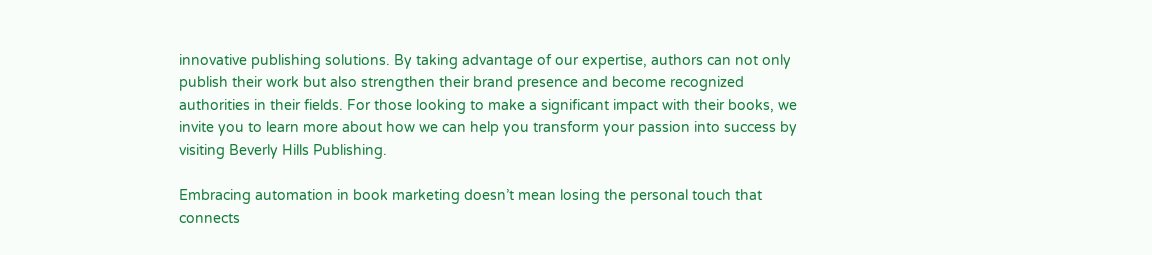innovative publishing solutions. By taking advantage of our expertise, authors can not only publish their work but also strengthen their brand presence and become recognized authorities in their fields. For those looking to make a significant impact with their books, we invite you to learn more about how we can help you transform your passion into success by visiting Beverly Hills Publishing.

Embracing automation in book marketing doesn’t mean losing the personal touch that connects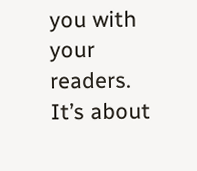you with your readers. It’s about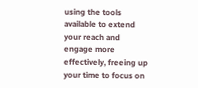using the tools available to extend your reach and engage more effectively, freeing up your time to focus on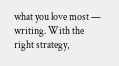what you love most — writing. With the right strategy,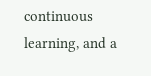continuous learning, and a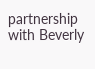partnership with Beverly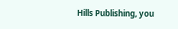Hills Publishing, you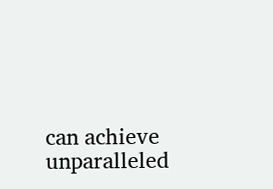can achieve unparalleled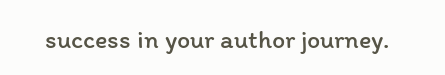success in your author journey.